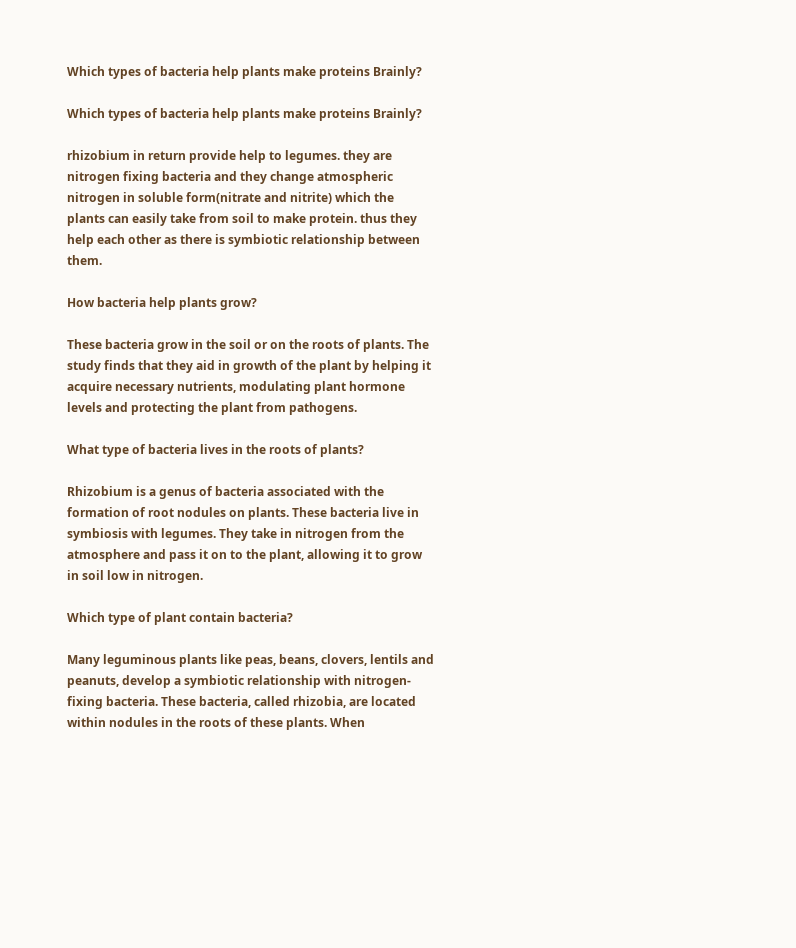Which types of bacteria help plants make proteins Brainly?

Which types of bacteria help plants make proteins Brainly?

rhizobium in return provide help to legumes. they are nitrogen fixing bacteria and they change atmospheric nitrogen in soluble form(nitrate and nitrite) which the plants can easily take from soil to make protein. thus they help each other as there is symbiotic relationship between them.

How bacteria help plants grow?

These bacteria grow in the soil or on the roots of plants. The study finds that they aid in growth of the plant by helping it acquire necessary nutrients, modulating plant hormone levels and protecting the plant from pathogens.

What type of bacteria lives in the roots of plants?

Rhizobium is a genus of bacteria associated with the formation of root nodules on plants. These bacteria live in symbiosis with legumes. They take in nitrogen from the atmosphere and pass it on to the plant, allowing it to grow in soil low in nitrogen.

Which type of plant contain bacteria?

Many leguminous plants like peas, beans, clovers, lentils and peanuts, develop a symbiotic relationship with nitrogen-fixing bacteria. These bacteria, called rhizobia, are located within nodules in the roots of these plants. When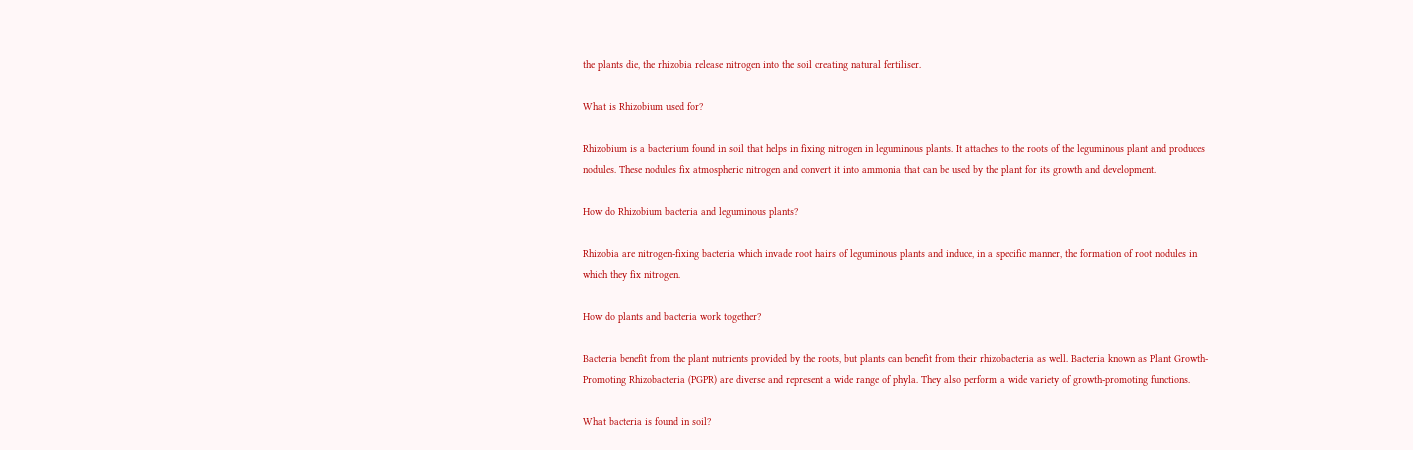the plants die, the rhizobia release nitrogen into the soil creating natural fertiliser.

What is Rhizobium used for?

Rhizobium is a bacterium found in soil that helps in fixing nitrogen in leguminous plants. It attaches to the roots of the leguminous plant and produces nodules. These nodules fix atmospheric nitrogen and convert it into ammonia that can be used by the plant for its growth and development.

How do Rhizobium bacteria and leguminous plants?

Rhizobia are nitrogen-fixing bacteria which invade root hairs of leguminous plants and induce, in a specific manner, the formation of root nodules in which they fix nitrogen.

How do plants and bacteria work together?

Bacteria benefit from the plant nutrients provided by the roots, but plants can benefit from their rhizobacteria as well. Bacteria known as Plant Growth-Promoting Rhizobacteria (PGPR) are diverse and represent a wide range of phyla. They also perform a wide variety of growth-promoting functions.

What bacteria is found in soil?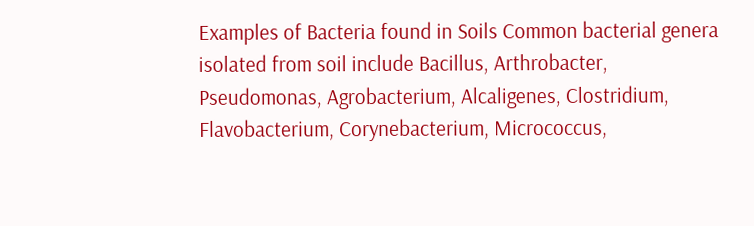Examples of Bacteria found in Soils Common bacterial genera isolated from soil include Bacillus, Arthrobacter, Pseudomonas, Agrobacterium, Alcaligenes, Clostridium, Flavobacterium, Corynebacterium, Micrococcus,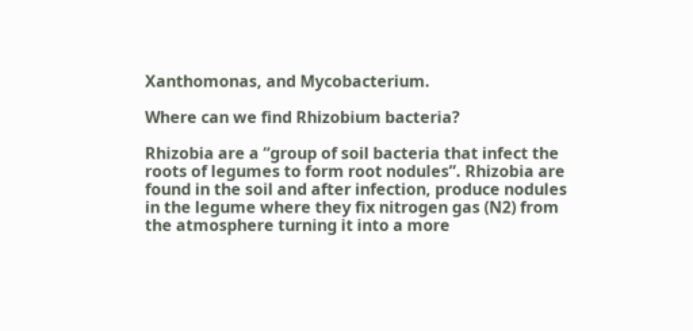Xanthomonas, and Mycobacterium.

Where can we find Rhizobium bacteria?

Rhizobia are a “group of soil bacteria that infect the roots of legumes to form root nodules”. Rhizobia are found in the soil and after infection, produce nodules in the legume where they fix nitrogen gas (N2) from the atmosphere turning it into a more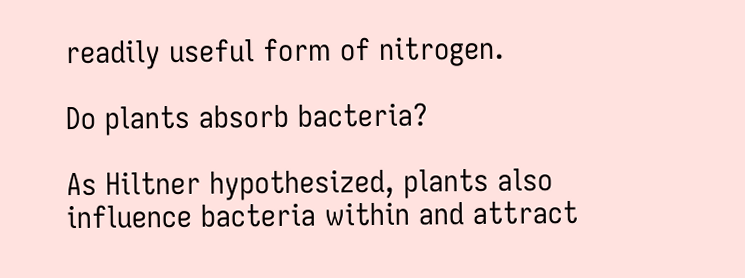readily useful form of nitrogen.

Do plants absorb bacteria?

As Hiltner hypothesized, plants also influence bacteria within and attract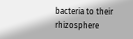bacteria to their rhizosphere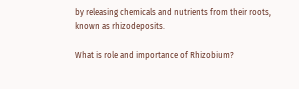by releasing chemicals and nutrients from their roots, known as rhizodeposits.

What is role and importance of Rhizobium?